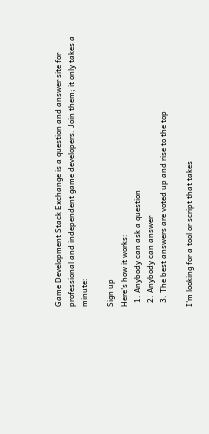Game Development Stack Exchange is a question and answer site for professional and independent game developers. Join them; it only takes a minute:

Sign up
Here's how it works:
  1. Anybody can ask a question
  2. Anybody can answer
  3. The best answers are voted up and rise to the top

I'm looking for a tool or script that takes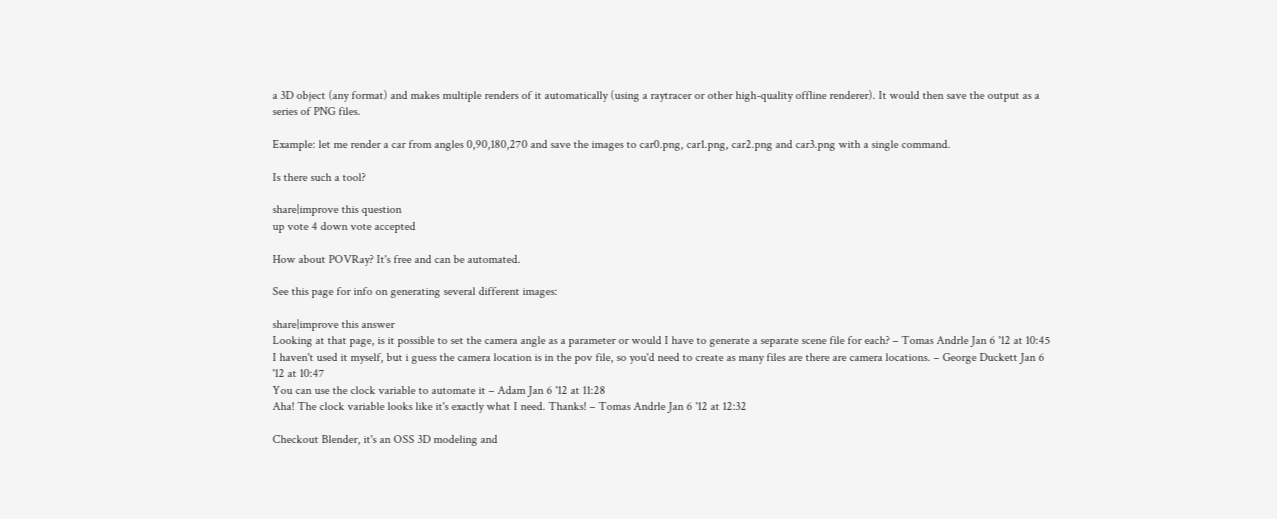a 3D object (any format) and makes multiple renders of it automatically (using a raytracer or other high-quality offline renderer). It would then save the output as a series of PNG files.

Example: let me render a car from angles 0,90,180,270 and save the images to car0.png, car1.png, car2.png and car3.png with a single command.

Is there such a tool?

share|improve this question
up vote 4 down vote accepted

How about POVRay? It's free and can be automated.

See this page for info on generating several different images:

share|improve this answer
Looking at that page, is it possible to set the camera angle as a parameter or would I have to generate a separate scene file for each? – Tomas Andrle Jan 6 '12 at 10:45
I haven't used it myself, but i guess the camera location is in the pov file, so you'd need to create as many files are there are camera locations. – George Duckett Jan 6 '12 at 10:47
You can use the clock variable to automate it – Adam Jan 6 '12 at 11:28
Aha! The clock variable looks like it's exactly what I need. Thanks! – Tomas Andrle Jan 6 '12 at 12:32

Checkout Blender, it's an OSS 3D modeling and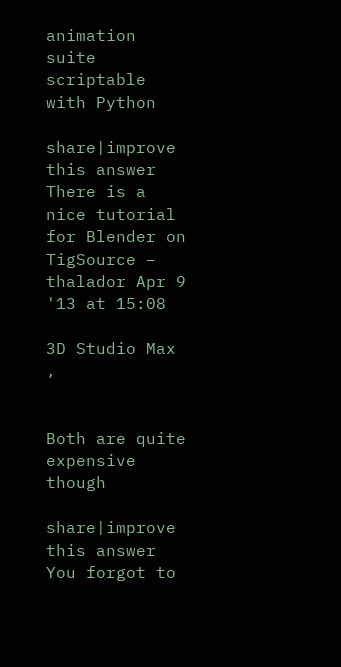animation suite scriptable with Python

share|improve this answer
There is a nice tutorial for Blender on TigSource – thalador Apr 9 '13 at 15:08

3D Studio Max ,


Both are quite expensive though

share|improve this answer
You forgot to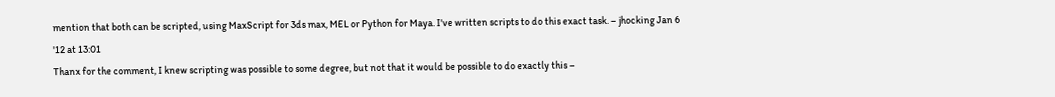mention that both can be scripted, using MaxScript for 3ds max, MEL or Python for Maya. I've written scripts to do this exact task. – jhocking Jan 6 '12 at 13:01
Thanx for the comment, I knew scripting was possible to some degree, but not that it would be possible to do exactly this –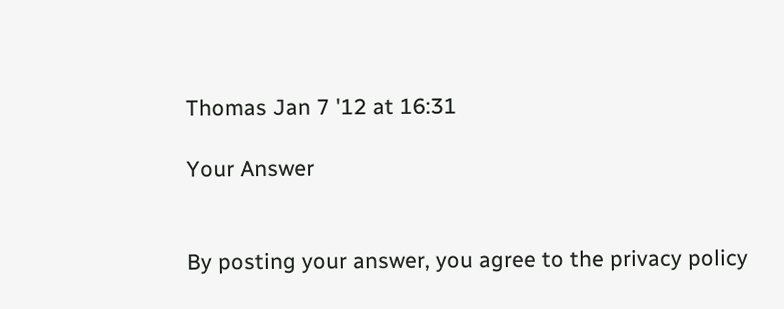Thomas Jan 7 '12 at 16:31

Your Answer


By posting your answer, you agree to the privacy policy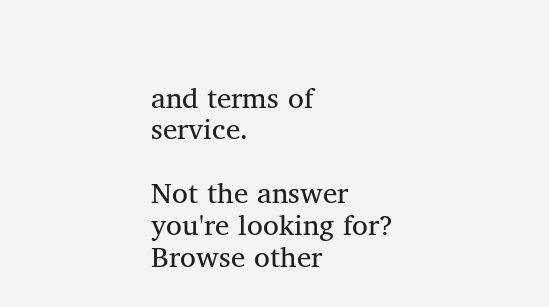and terms of service.

Not the answer you're looking for? Browse other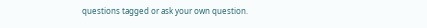questions tagged or ask your own question.